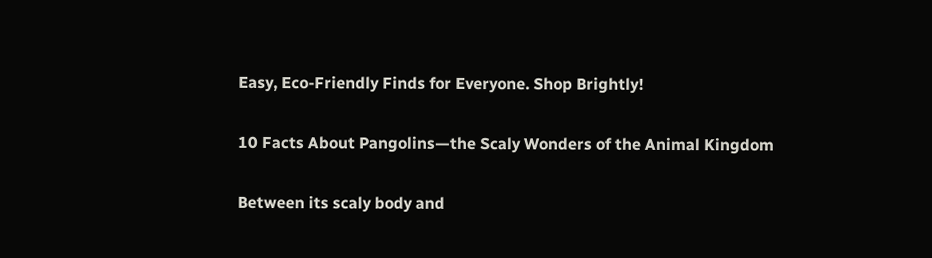Easy, Eco-Friendly Finds for Everyone. Shop Brightly!

10 Facts About Pangolins—the Scaly Wonders of the Animal Kingdom

Between its scaly body and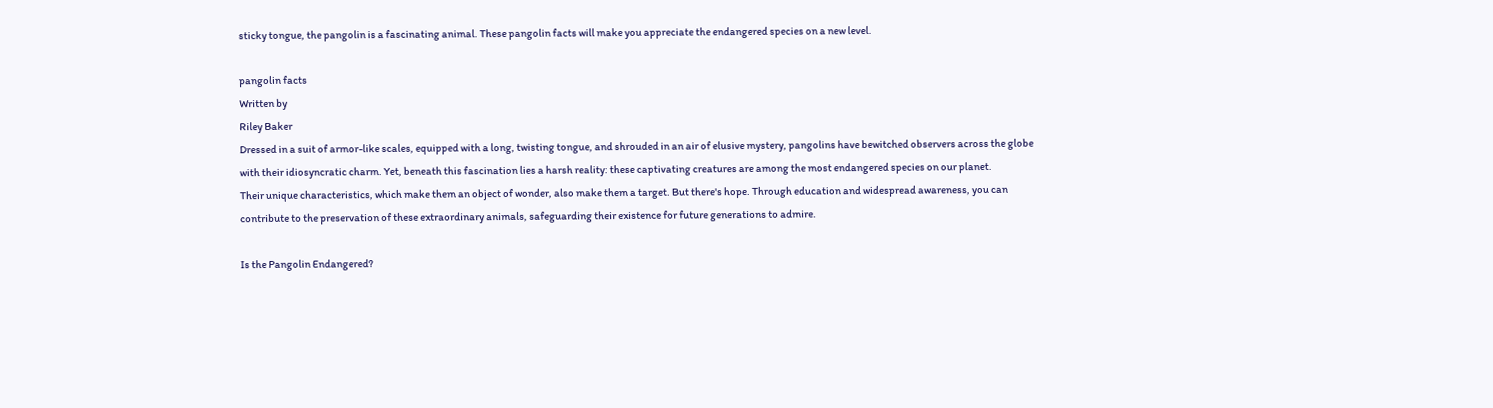sticky tongue, the pangolin is a fascinating animal. These pangolin facts will make you appreciate the endangered species on a new level.

pangolin facts
Written by
Riley Baker
Dressed in a suit of armor-like scales, equipped with a long, twisting tongue, and shrouded in an air of elusive mystery, pangolins have bewitched observers across the globe with their idiosyncratic charm. Yet, beneath this fascination lies a harsh reality: these captivating creatures are among the most endangered species on our planet.
Their unique characteristics, which make them an object of wonder, also make them a target. But there's hope. Through education and widespread awareness, you can contribute to the preservation of these extraordinary animals, safeguarding their existence for future generations to admire.

Is the Pangolin Endangered?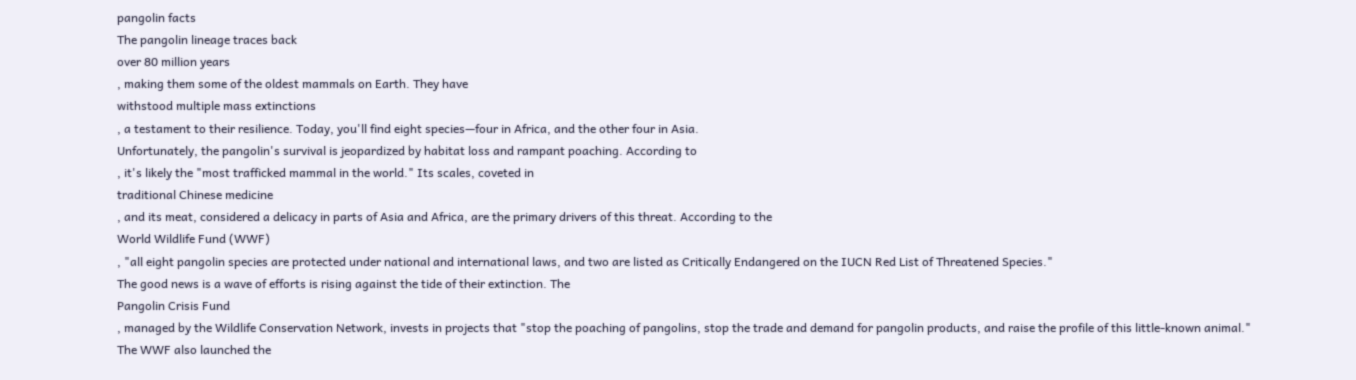pangolin facts
The pangolin lineage traces back
over 80 million years
, making them some of the oldest mammals on Earth. They have
withstood multiple mass extinctions
, a testament to their resilience. Today, you'll find eight species—four in Africa, and the other four in Asia.
Unfortunately, the pangolin's survival is jeopardized by habitat loss and rampant poaching. According to
, it's likely the "most trafficked mammal in the world." Its scales, coveted in
traditional Chinese medicine
, and its meat, considered a delicacy in parts of Asia and Africa, are the primary drivers of this threat. According to the
World Wildlife Fund (WWF)
, "all eight pangolin species are protected under national and international laws, and two are listed as Critically Endangered on the IUCN Red List of Threatened Species."
The good news is a wave of efforts is rising against the tide of their extinction. The
Pangolin Crisis Fund
, managed by the Wildlife Conservation Network, invests in projects that "stop the poaching of pangolins, stop the trade and demand for pangolin products, and raise the profile of this little-known animal." The WWF also launched the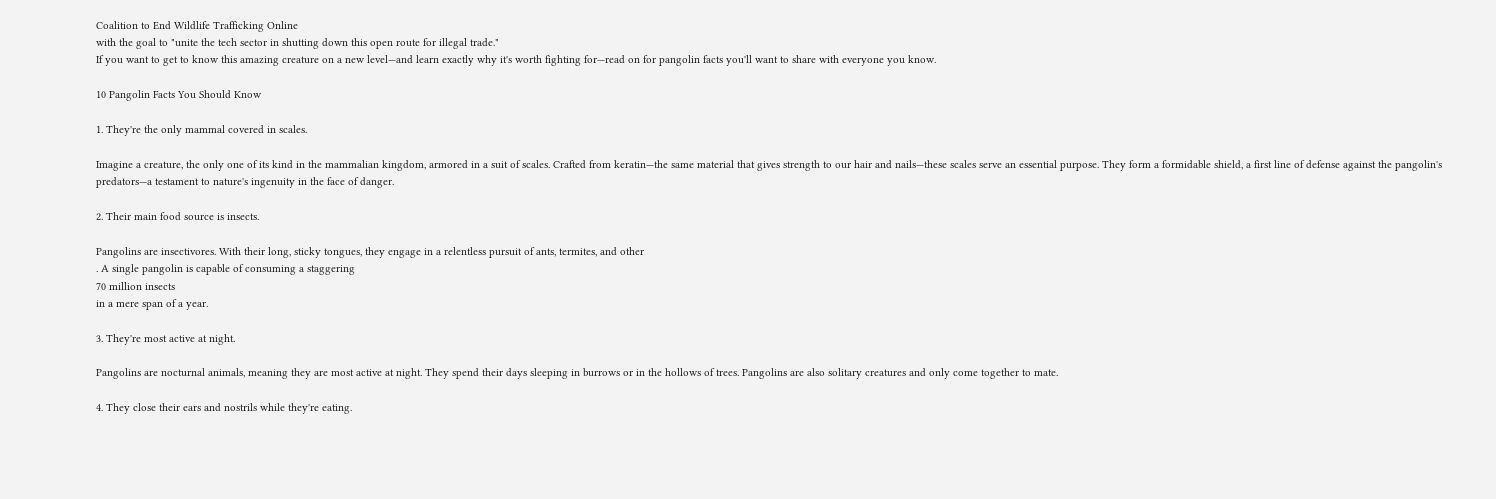Coalition to End Wildlife Trafficking Online
with the goal to "unite the tech sector in shutting down this open route for illegal trade."
If you want to get to know this amazing creature on a new level—and learn exactly why it's worth fighting for—read on for pangolin facts you'll want to share with everyone you know.

10 Pangolin Facts You Should Know

1. They're the only mammal covered in scales.

Imagine a creature, the only one of its kind in the mammalian kingdom, armored in a suit of scales. Crafted from keratin—the same material that gives strength to our hair and nails—these scales serve an essential purpose. They form a formidable shield, a first line of defense against the pangolin's predators—a testament to nature's ingenuity in the face of danger.

2. Their main food source is insects.

Pangolins are insectivores. With their long, sticky tongues, they engage in a relentless pursuit of ants, termites, and other
. A single pangolin is capable of consuming a staggering
70 million insects
in a mere span of a year.

3. They're most active at night.

Pangolins are nocturnal animals, meaning they are most active at night. They spend their days sleeping in burrows or in the hollows of trees. Pangolins are also solitary creatures and only come together to mate.

4. They close their ears and nostrils while they're eating.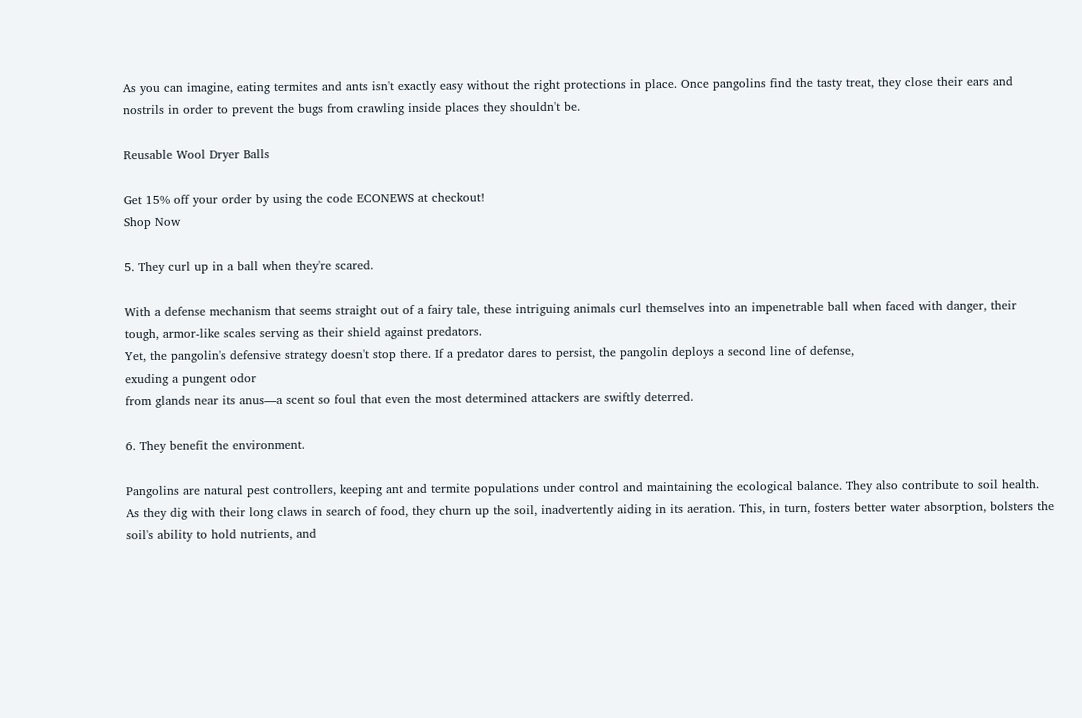As you can imagine, eating termites and ants isn't exactly easy without the right protections in place. Once pangolins find the tasty treat, they close their ears and nostrils in order to prevent the bugs from crawling inside places they shouldn't be.

Reusable Wool Dryer Balls

Get 15% off your order by using the code ECONEWS at checkout!
Shop Now

5. They curl up in a ball when they're scared.

With a defense mechanism that seems straight out of a fairy tale, these intriguing animals curl themselves into an impenetrable ball when faced with danger, their tough, armor-like scales serving as their shield against predators.
Yet, the pangolin's defensive strategy doesn't stop there. If a predator dares to persist, the pangolin deploys a second line of defense,
exuding a pungent odor
from glands near its anus—a scent so foul that even the most determined attackers are swiftly deterred.

6. They benefit the environment.

Pangolins are natural pest controllers, keeping ant and termite populations under control and maintaining the ecological balance. They also contribute to soil health. As they dig with their long claws in search of food, they churn up the soil, inadvertently aiding in its aeration. This, in turn, fosters better water absorption, bolsters the soil's ability to hold nutrients, and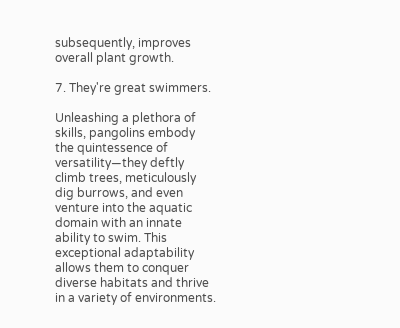subsequently, improves overall plant growth.

7. They're great swimmers.

Unleashing a plethora of skills, pangolins embody the quintessence of versatility—they deftly climb trees, meticulously dig burrows, and even venture into the aquatic domain with an innate ability to swim. This exceptional adaptability allows them to conquer diverse habitats and thrive in a variety of environments.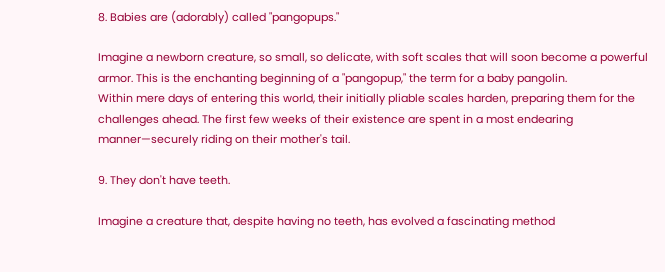8. Babies are (adorably) called "pangopups."

Imagine a newborn creature, so small, so delicate, with soft scales that will soon become a powerful armor. This is the enchanting beginning of a "pangopup," the term for a baby pangolin.
Within mere days of entering this world, their initially pliable scales harden, preparing them for the challenges ahead. The first few weeks of their existence are spent in a most endearing manner—securely riding on their mother's tail.

9. They don't have teeth.

Imagine a creature that, despite having no teeth, has evolved a fascinating method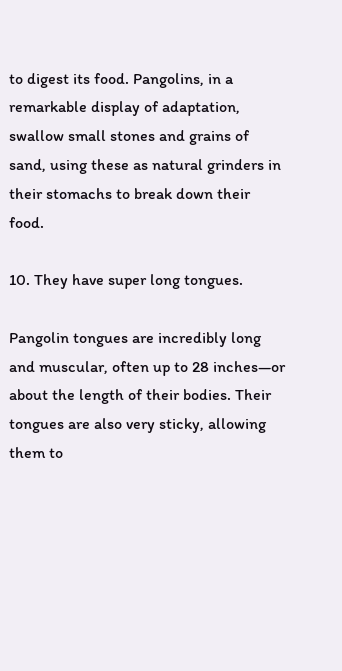to digest its food. Pangolins, in a remarkable display of adaptation, swallow small stones and grains of sand, using these as natural grinders in their stomachs to break down their food.

10. They have super long tongues.

Pangolin tongues are incredibly long and muscular, often up to 28 inches—or about the length of their bodies. Their tongues are also very sticky, allowing them to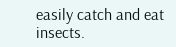easily catch and eat insects.